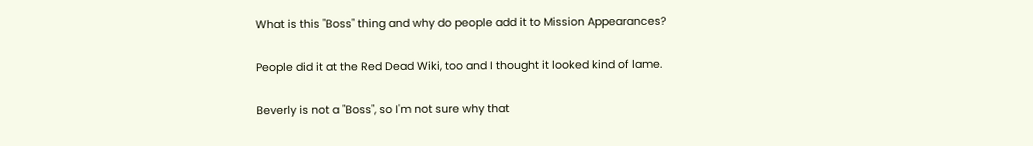What is this "Boss" thing and why do people add it to Mission Appearances?

People did it at the Red Dead Wiki, too and I thought it looked kind of lame.

Beverly is not a "Boss", so I'm not sure why that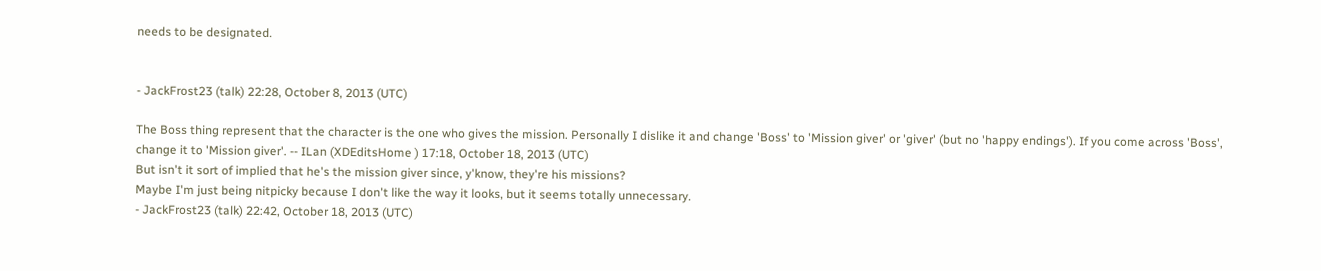needs to be designated.


- JackFrost23 (talk) 22:28, October 8, 2013 (UTC)

The Boss thing represent that the character is the one who gives the mission. Personally I dislike it and change 'Boss' to 'Mission giver' or 'giver' (but no 'happy endings'). If you come across 'Boss', change it to 'Mission giver'. -- ILan (XDEditsHome ) 17:18, October 18, 2013 (UTC)
But isn't it sort of implied that he's the mission giver since, y'know, they're his missions?
Maybe I'm just being nitpicky because I don't like the way it looks, but it seems totally unnecessary.
- JackFrost23 (talk) 22:42, October 18, 2013 (UTC)